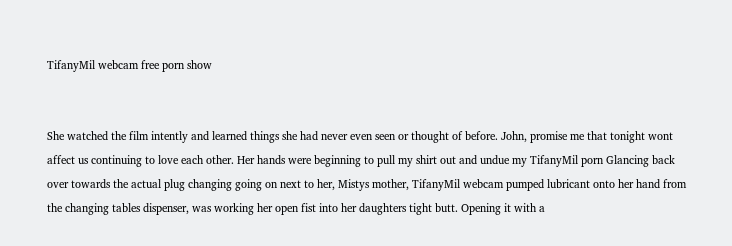TifanyMil webcam free porn show


She watched the film intently and learned things she had never even seen or thought of before. John, promise me that tonight wont affect us continuing to love each other. Her hands were beginning to pull my shirt out and undue my TifanyMil porn Glancing back over towards the actual plug changing going on next to her, Mistys mother, TifanyMil webcam pumped lubricant onto her hand from the changing tables dispenser, was working her open fist into her daughters tight butt. Opening it with a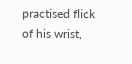practised flick of his wrist,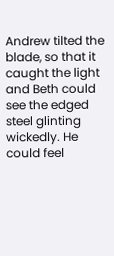Andrew tilted the blade, so that it caught the light and Beth could see the edged steel glinting wickedly. He could feel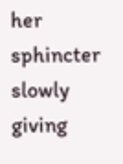her sphincter slowly giving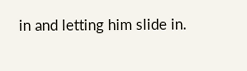in and letting him slide in.